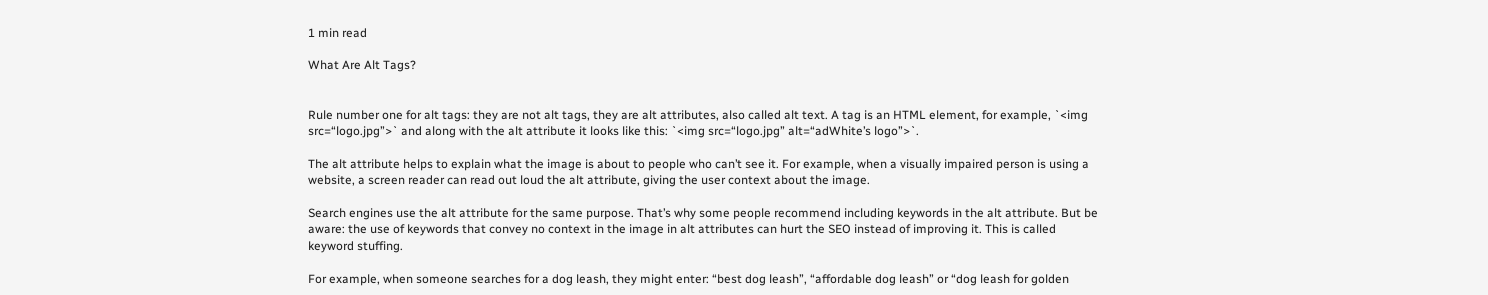1 min read

What Are Alt Tags?


Rule number one for alt tags: they are not alt tags, they are alt attributes, also called alt text. A tag is an HTML element, for example, `<img src=“logo.jpg”>` and along with the alt attribute it looks like this: `<img src=“logo.jpg” alt=“adWhite’s logo”>`.

The alt attribute helps to explain what the image is about to people who can’t see it. For example, when a visually impaired person is using a website, a screen reader can read out loud the alt attribute, giving the user context about the image.

Search engines use the alt attribute for the same purpose. That’s why some people recommend including keywords in the alt attribute. But be aware: the use of keywords that convey no context in the image in alt attributes can hurt the SEO instead of improving it. This is called keyword stuffing.

For example, when someone searches for a dog leash, they might enter: “best dog leash”, “affordable dog leash” or “dog leash for golden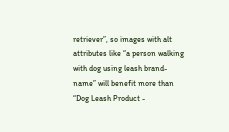retriever”, so images with alt attributes like “a person walking with dog using leash brand-name” will benefit more than “Dog Leash Product -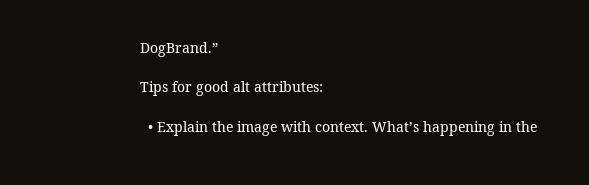DogBrand.”

Tips for good alt attributes:

  • Explain the image with context. What’s happening in the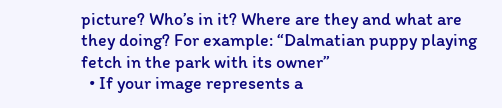picture? Who’s in it? Where are they and what are they doing? For example: “Dalmatian puppy playing fetch in the park with its owner”
  • If your image represents a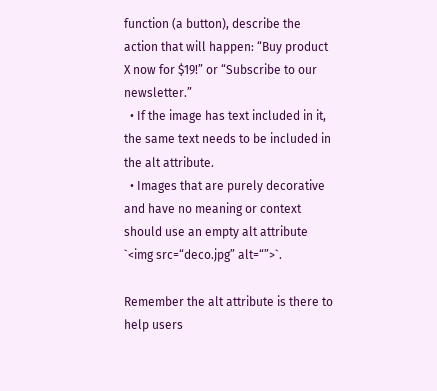function (a button), describe the action that will happen: “Buy product X now for $19!” or “Subscribe to our newsletter.”
  • If the image has text included in it, the same text needs to be included in the alt attribute.
  • Images that are purely decorative and have no meaning or context should use an empty alt attribute `<img src=“deco.jpg” alt=“”>`.

Remember the alt attribute is there to help users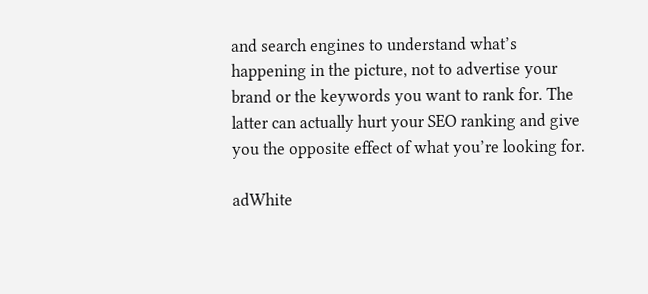and search engines to understand what’s happening in the picture, not to advertise your brand or the keywords you want to rank for. The latter can actually hurt your SEO ranking and give you the opposite effect of what you’re looking for.

adWhite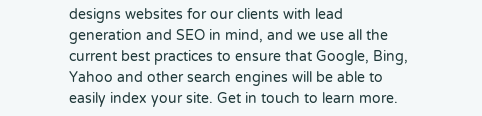designs websites for our clients with lead generation and SEO in mind, and we use all the current best practices to ensure that Google, Bing, Yahoo and other search engines will be able to easily index your site. Get in touch to learn more.